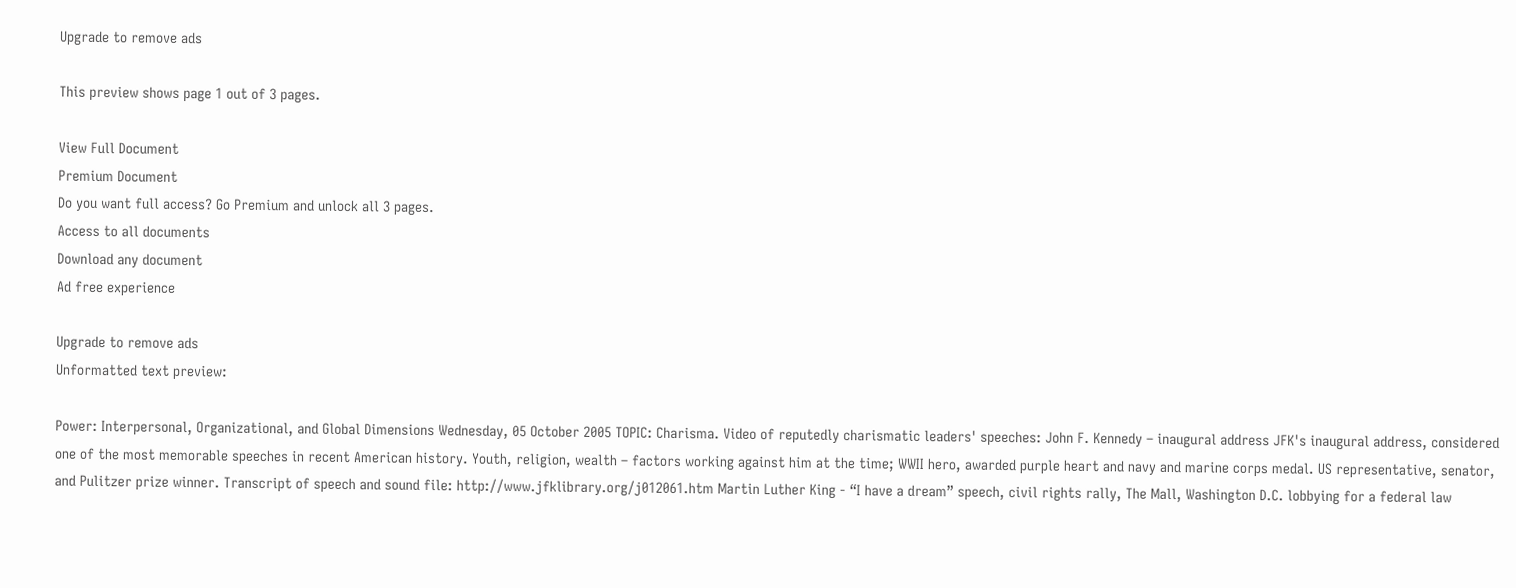Upgrade to remove ads

This preview shows page 1 out of 3 pages.

View Full Document
Premium Document
Do you want full access? Go Premium and unlock all 3 pages.
Access to all documents
Download any document
Ad free experience

Upgrade to remove ads
Unformatted text preview:

Power: Interpersonal, Organizational, and Global Dimensions Wednesday, 05 October 2005 TOPIC: Charisma. Video of reputedly charismatic leaders' speeches: John F. Kennedy – inaugural address JFK's inaugural address, considered one of the most memorable speeches in recent American history. Youth, religion, wealth – factors working against him at the time; WWII hero, awarded purple heart and navy and marine corps medal. US representative, senator, and Pulitzer prize winner. Transcript of speech and sound file: http://www.jfklibrary.org/j012061.htm Martin Luther King - “I have a dream” speech, civil rights rally, The Mall, Washington D.C. lobbying for a federal law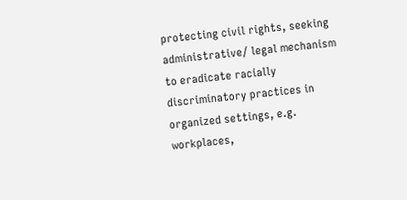protecting civil rights, seeking administrative/ legal mechanism to eradicate racially discriminatory practices in organized settings, e.g. workplaces,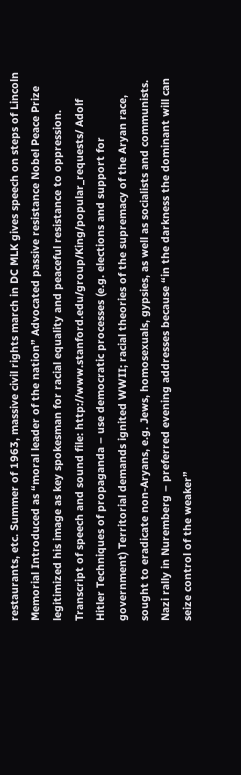restaurants, etc. Summer of 1963, massive civil rights march in DC MLK gives speech on steps of Lincoln Memorial Introduced as “moral leader of the nation” Advocated passive resistance Nobel Peace Prize legitimized his image as key spokesman for racial equality and peaceful resistance to oppression. Transcript of speech and sound file: http://www.stanford.edu/group/King/popular_requests/ Adolf Hitler Techniques of propaganda – use democratic processes (e.g. elections and support for government) Territorial demands ignited WWII; racial theories of the supremacy of the Aryan race, sought to eradicate non-Aryans, e.g. Jews, homosexuals, gypsies, as well as socialists and communists. Nazi rally in Nuremberg – preferred evening addresses because “in the darkness the dominant will can seize control of the weaker”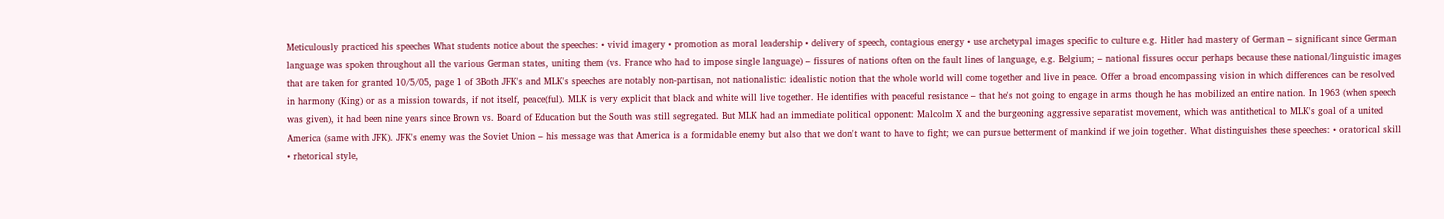Meticulously practiced his speeches What students notice about the speeches: • vivid imagery • promotion as moral leadership • delivery of speech, contagious energy • use archetypal images specific to culture e.g. Hitler had mastery of German – significant since German language was spoken throughout all the various German states, uniting them (vs. France who had to impose single language) – fissures of nations often on the fault lines of language, e.g. Belgium; – national fissures occur perhaps because these national/linguistic images that are taken for granted 10/5/05, page 1 of 3Both JFK's and MLK's speeches are notably non-partisan, not nationalistic: idealistic notion that the whole world will come together and live in peace. Offer a broad encompassing vision in which differences can be resolved in harmony (King) or as a mission towards, if not itself, peace(ful). MLK is very explicit that black and white will live together. He identifies with peaceful resistance – that he's not going to engage in arms though he has mobilized an entire nation. In 1963 (when speech was given), it had been nine years since Brown vs. Board of Education but the South was still segregated. But MLK had an immediate political opponent: Malcolm X and the burgeoning aggressive separatist movement, which was antithetical to MLK's goal of a united America (same with JFK). JFK's enemy was the Soviet Union – his message was that America is a formidable enemy but also that we don't want to have to fight; we can pursue betterment of mankind if we join together. What distinguishes these speeches: • oratorical skill • rhetorical style,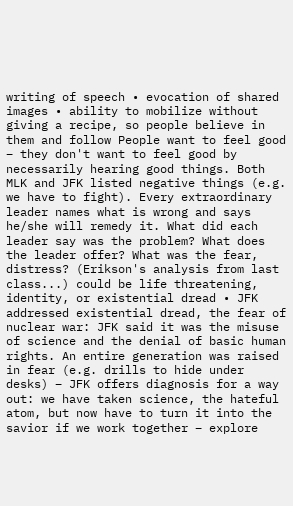writing of speech • evocation of shared images • ability to mobilize without giving a recipe, so people believe in them and follow People want to feel good – they don't want to feel good by necessarily hearing good things. Both MLK and JFK listed negative things (e.g. we have to fight). Every extraordinary leader names what is wrong and says he/she will remedy it. What did each leader say was the problem? What does the leader offer? What was the fear, distress? (Erikson's analysis from last class...) could be life threatening, identity, or existential dread • JFK addressed existential dread, the fear of nuclear war: JFK said it was the misuse of science and the denial of basic human rights. An entire generation was raised in fear (e.g. drills to hide under desks) – JFK offers diagnosis for a way out: we have taken science, the hateful atom, but now have to turn it into the savior if we work together – explore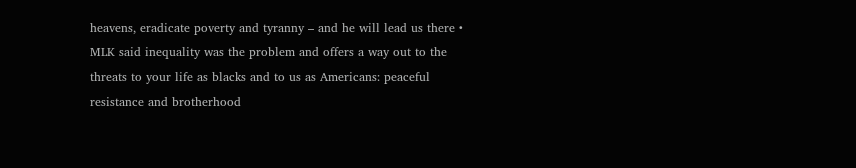heavens, eradicate poverty and tyranny – and he will lead us there • MLK said inequality was the problem and offers a way out to the threats to your life as blacks and to us as Americans: peaceful resistance and brotherhood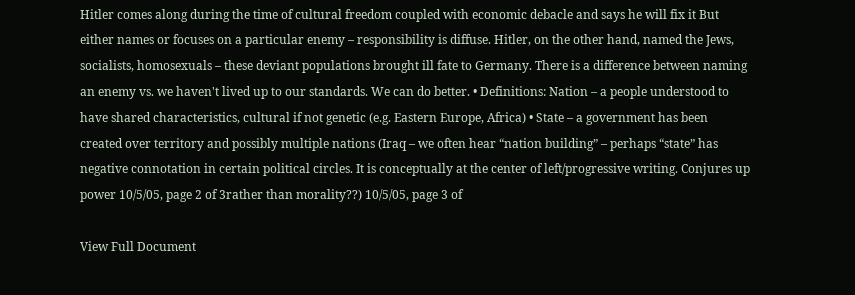Hitler comes along during the time of cultural freedom coupled with economic debacle and says he will fix it But either names or focuses on a particular enemy – responsibility is diffuse. Hitler, on the other hand, named the Jews, socialists, homosexuals – these deviant populations brought ill fate to Germany. There is a difference between naming an enemy vs. we haven't lived up to our standards. We can do better. • Definitions: Nation – a people understood to have shared characteristics, cultural if not genetic (e.g. Eastern Europe, Africa) • State – a government has been created over territory and possibly multiple nations (Iraq – we often hear “nation building” – perhaps “state” has negative connotation in certain political circles. It is conceptually at the center of left/progressive writing. Conjures up power 10/5/05, page 2 of 3rather than morality??) 10/5/05, page 3 of

View Full Document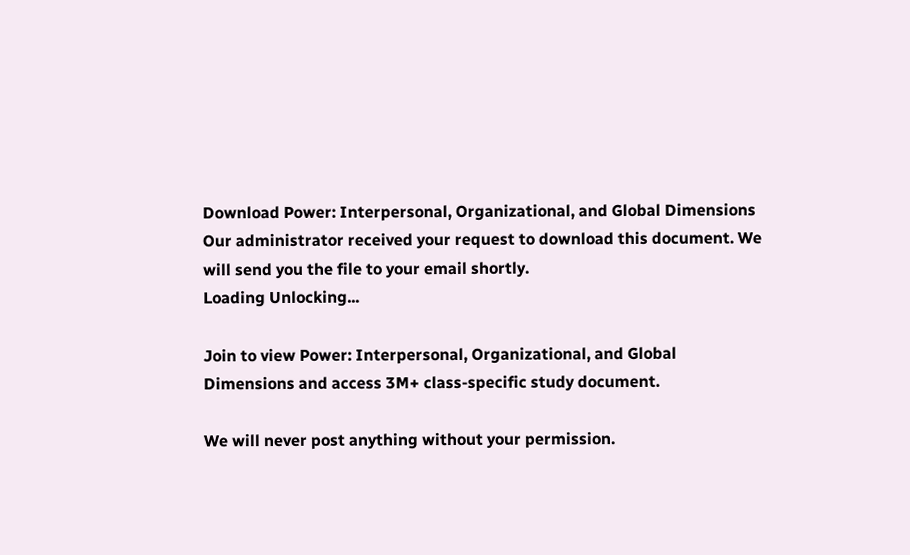Download Power: Interpersonal, Organizational, and Global Dimensions
Our administrator received your request to download this document. We will send you the file to your email shortly.
Loading Unlocking...

Join to view Power: Interpersonal, Organizational, and Global Dimensions and access 3M+ class-specific study document.

We will never post anything without your permission.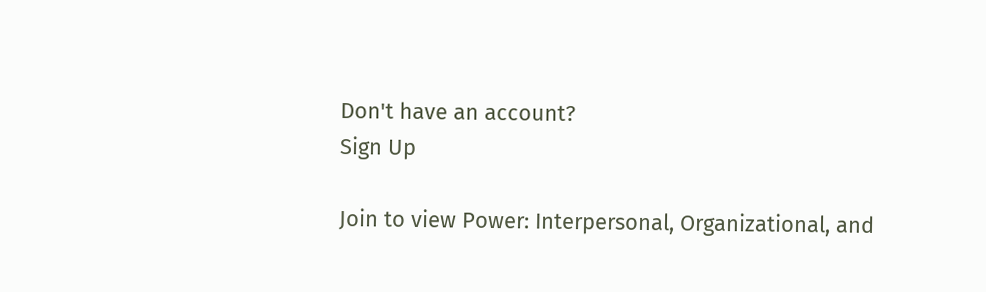Don't have an account?
Sign Up

Join to view Power: Interpersonal, Organizational, and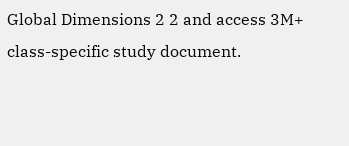Global Dimensions 2 2 and access 3M+ class-specific study document.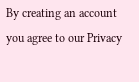By creating an account you agree to our Privacy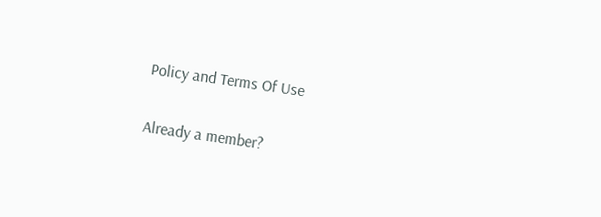Policy and Terms Of Use

Already a member?